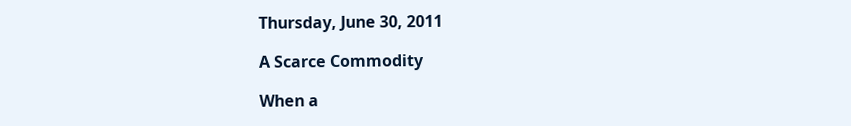Thursday, June 30, 2011

A Scarce Commodity

When a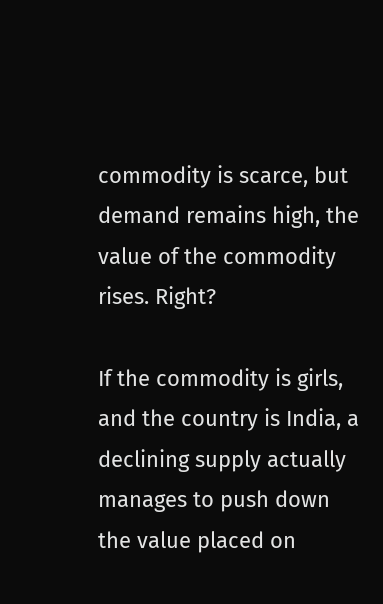commodity is scarce, but demand remains high, the value of the commodity rises. Right?

If the commodity is girls, and the country is India, a declining supply actually manages to push down the value placed on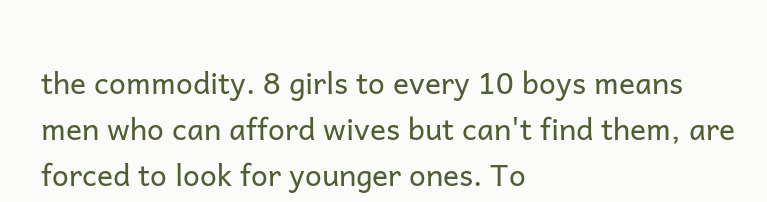the commodity. 8 girls to every 10 boys means men who can afford wives but can't find them, are forced to look for younger ones. To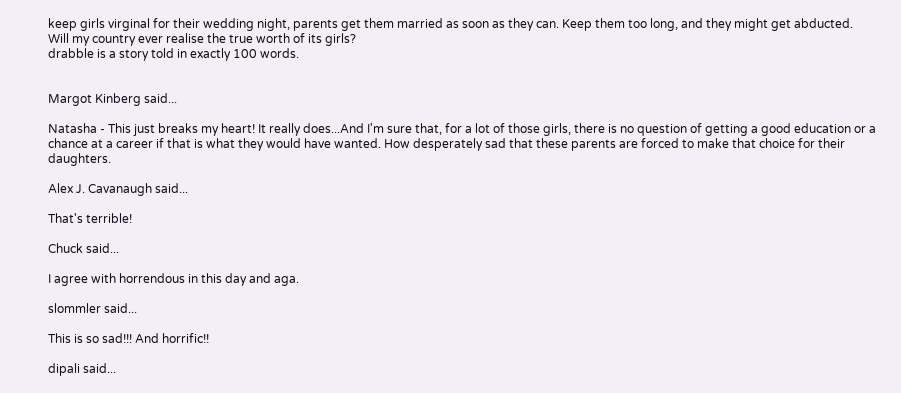keep girls virginal for their wedding night, parents get them married as soon as they can. Keep them too long, and they might get abducted.
Will my country ever realise the true worth of its girls?
drabble is a story told in exactly 100 words.


Margot Kinberg said...

Natasha - This just breaks my heart! It really does...And I'm sure that, for a lot of those girls, there is no question of getting a good education or a chance at a career if that is what they would have wanted. How desperately sad that these parents are forced to make that choice for their daughters.

Alex J. Cavanaugh said...

That's terrible!

Chuck said...

I agree with horrendous in this day and aga.

slommler said...

This is so sad!!! And horrific!!

dipali said...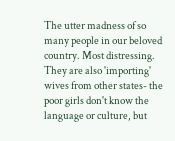The utter madness of so many people in our beloved country. Most distressing. They are also 'importing' wives from other states- the poor girls don't know the language or culture, but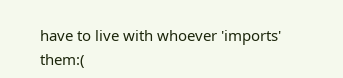have to live with whoever 'imports' them:(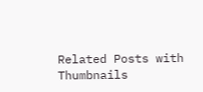Related Posts with Thumbnails